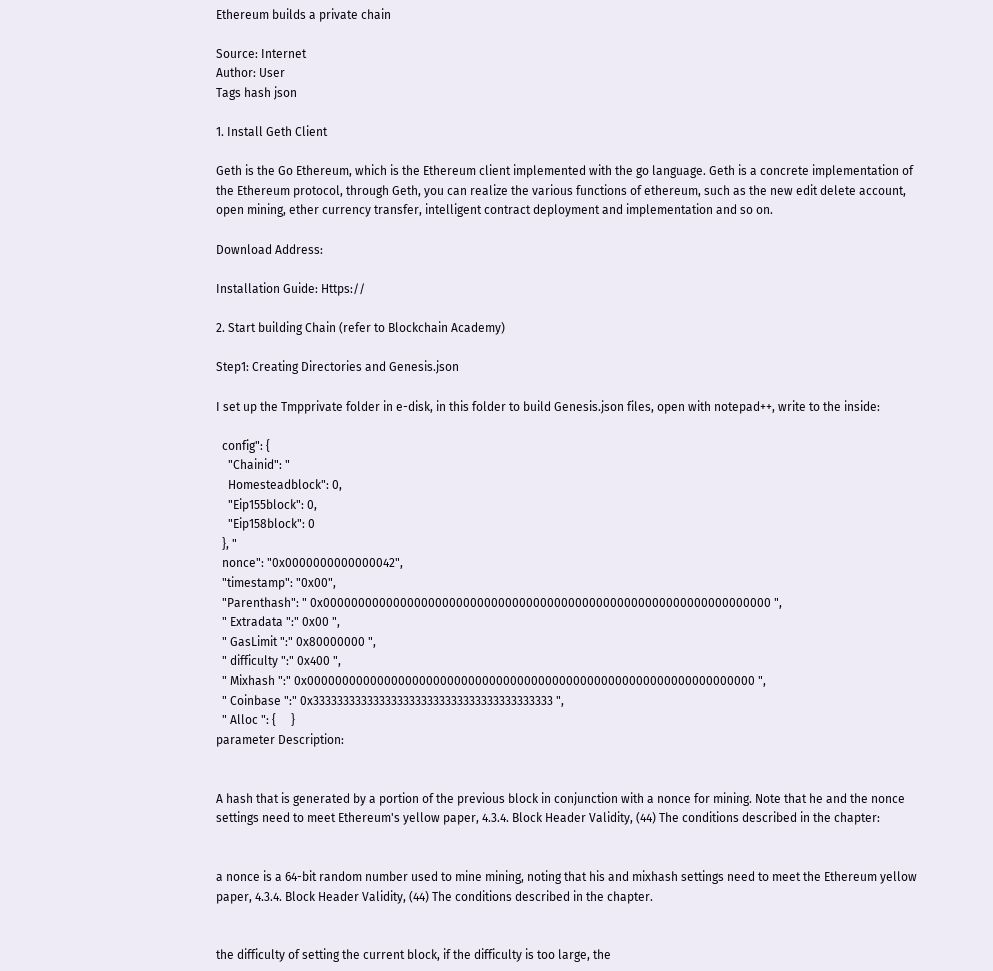Ethereum builds a private chain

Source: Internet
Author: User
Tags hash json

1. Install Geth Client

Geth is the Go Ethereum, which is the Ethereum client implemented with the go language. Geth is a concrete implementation of the Ethereum protocol, through Geth, you can realize the various functions of ethereum, such as the new edit delete account, open mining, ether currency transfer, intelligent contract deployment and implementation and so on.

Download Address:

Installation Guide: Https://

2. Start building Chain (refer to Blockchain Academy)

Step1: Creating Directories and Genesis.json

I set up the Tmpprivate folder in e-disk, in this folder to build Genesis.json files, open with notepad++, write to the inside:

  config": {
    "Chainid": "
    Homesteadblock": 0,
    "Eip155block": 0,
    "Eip158block": 0
  }, "
  nonce": "0x0000000000000042",
  "timestamp": "0x00",
  "Parenthash": " 0x0000000000000000000000000000000000000000000000000000000000000000 ",
  " Extradata ":" 0x00 ",
  " GasLimit ":" 0x80000000 ",
  " difficulty ":" 0x400 ",
  " Mixhash ":" 0x0000000000000000000000000000000000000000000000000000000000000000 ",
  " Coinbase ":" 0x3333333333333333333333333333333333333333 ",
  " Alloc ": {     }
parameter Description:


A hash that is generated by a portion of the previous block in conjunction with a nonce for mining. Note that he and the nonce settings need to meet Ethereum's yellow paper, 4.3.4. Block Header Validity, (44) The conditions described in the chapter:


a nonce is a 64-bit random number used to mine mining, noting that his and mixhash settings need to meet the Ethereum yellow paper, 4.3.4. Block Header Validity, (44) The conditions described in the chapter.


the difficulty of setting the current block, if the difficulty is too large, the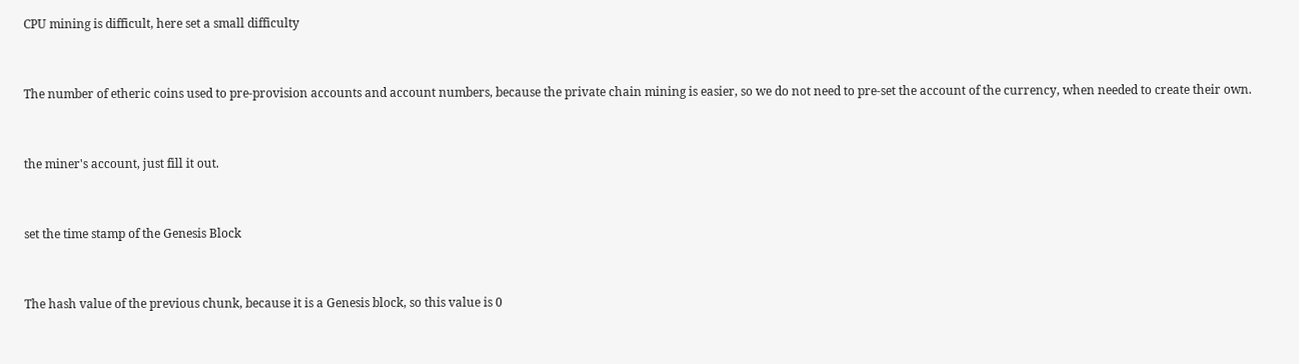CPU mining is difficult, here set a small difficulty


The number of etheric coins used to pre-provision accounts and account numbers, because the private chain mining is easier, so we do not need to pre-set the account of the currency, when needed to create their own.


the miner's account, just fill it out.


set the time stamp of the Genesis Block


The hash value of the previous chunk, because it is a Genesis block, so this value is 0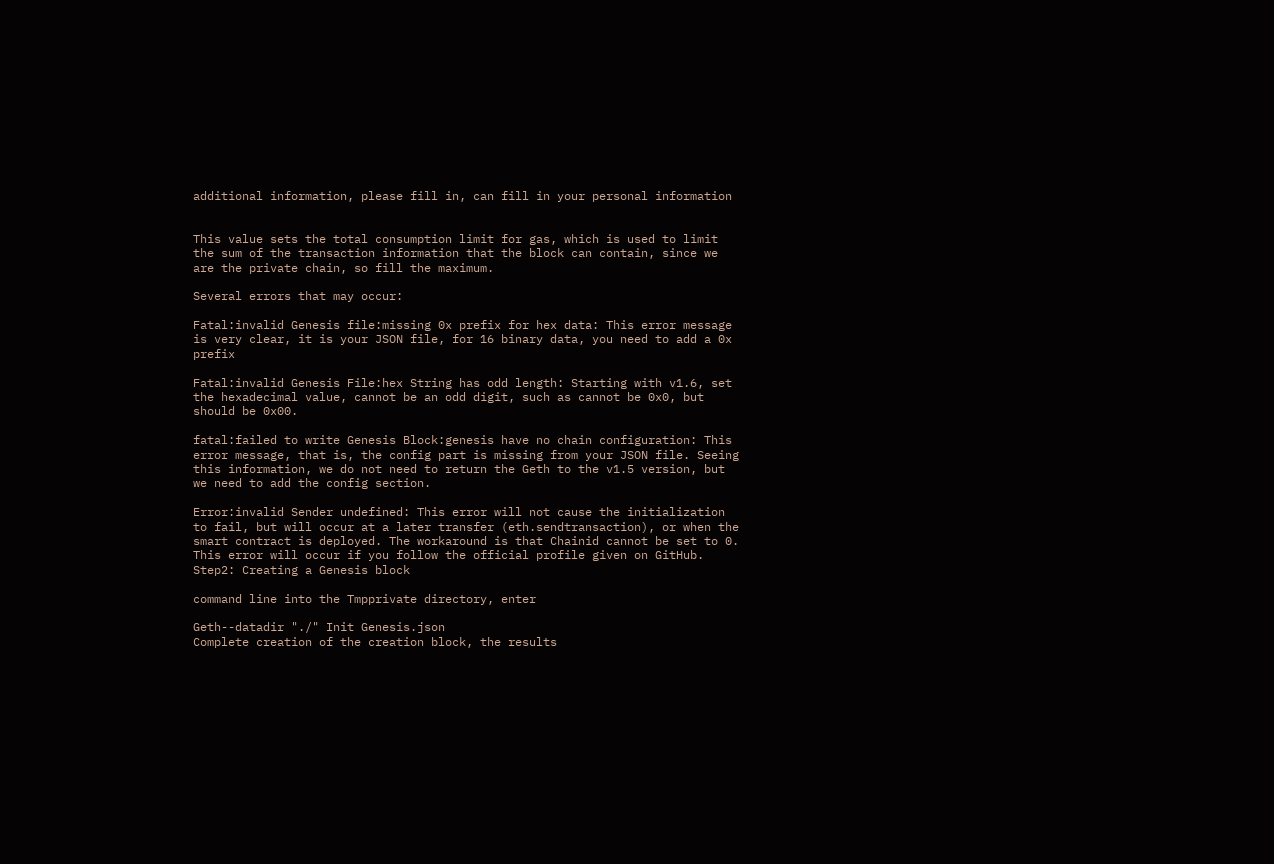additional information, please fill in, can fill in your personal information


This value sets the total consumption limit for gas, which is used to limit the sum of the transaction information that the block can contain, since we are the private chain, so fill the maximum.

Several errors that may occur:

Fatal:invalid Genesis file:missing 0x prefix for hex data: This error message is very clear, it is your JSON file, for 16 binary data, you need to add a 0x prefix

Fatal:invalid Genesis File:hex String has odd length: Starting with v1.6, set the hexadecimal value, cannot be an odd digit, such as cannot be 0x0, but should be 0x00.

fatal:failed to write Genesis Block:genesis have no chain configuration: This error message, that is, the config part is missing from your JSON file. Seeing this information, we do not need to return the Geth to the v1.5 version, but we need to add the config section.

Error:invalid Sender undefined: This error will not cause the initialization to fail, but will occur at a later transfer (eth.sendtransaction), or when the smart contract is deployed. The workaround is that Chainid cannot be set to 0. This error will occur if you follow the official profile given on GitHub. Step2: Creating a Genesis block

command line into the Tmpprivate directory, enter

Geth--datadir "./" Init Genesis.json
Complete creation of the creation block, the results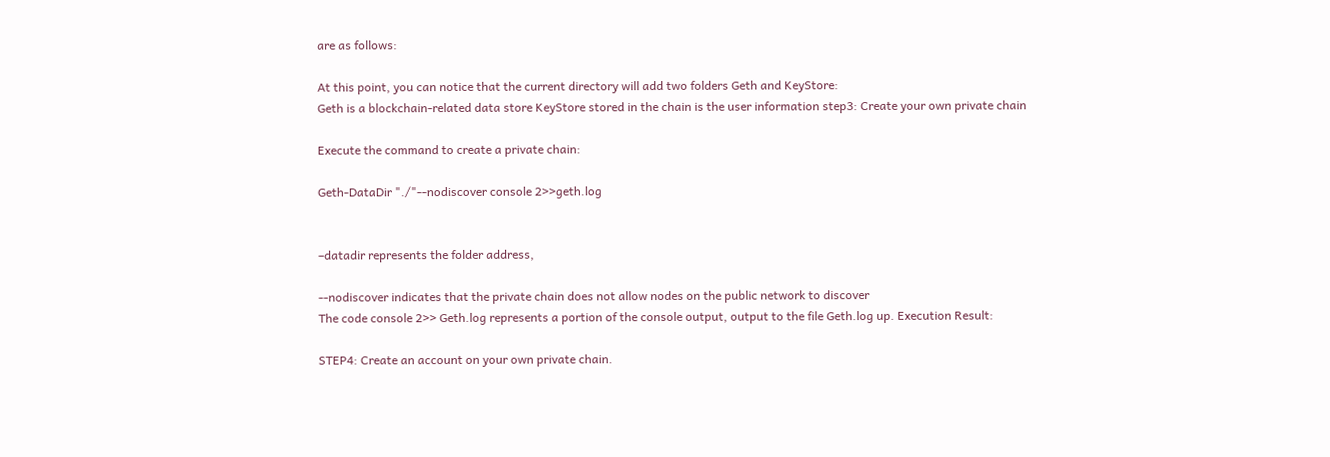are as follows:

At this point, you can notice that the current directory will add two folders Geth and KeyStore:
Geth is a blockchain-related data store KeyStore stored in the chain is the user information step3: Create your own private chain

Execute the command to create a private chain:

Geth-DataDir "./"--nodiscover console 2>>geth.log


–datadir represents the folder address,

--nodiscover indicates that the private chain does not allow nodes on the public network to discover
The code console 2>> Geth.log represents a portion of the console output, output to the file Geth.log up. Execution Result:

STEP4: Create an account on your own private chain.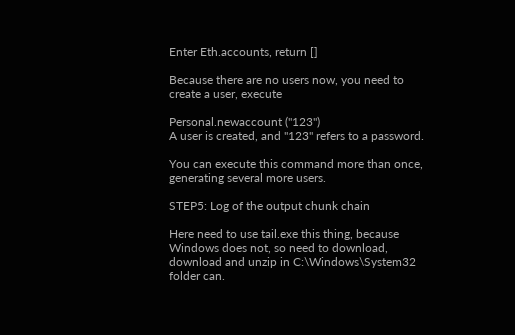Enter Eth.accounts, return []

Because there are no users now, you need to create a user, execute

Personal.newaccount ("123")
A user is created, and "123" refers to a password.

You can execute this command more than once, generating several more users.

STEP5: Log of the output chunk chain

Here need to use tail.exe this thing, because Windows does not, so need to download, download and unzip in C:\Windows\System32 folder can.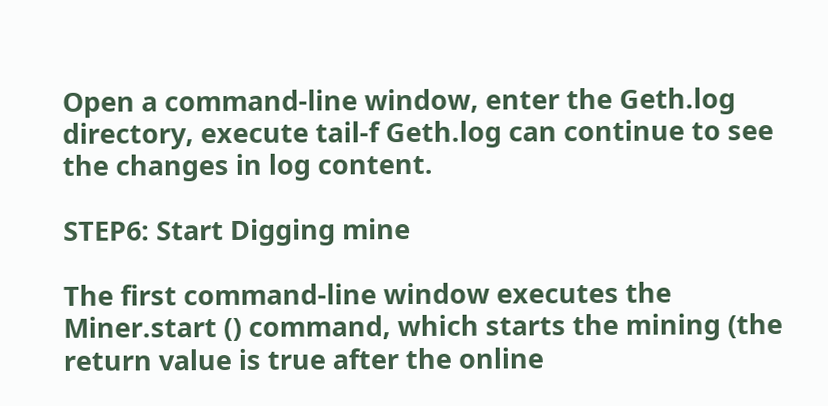Open a command-line window, enter the Geth.log directory, execute tail-f Geth.log can continue to see the changes in log content.

STEP6: Start Digging mine

The first command-line window executes the Miner.start () command, which starts the mining (the return value is true after the online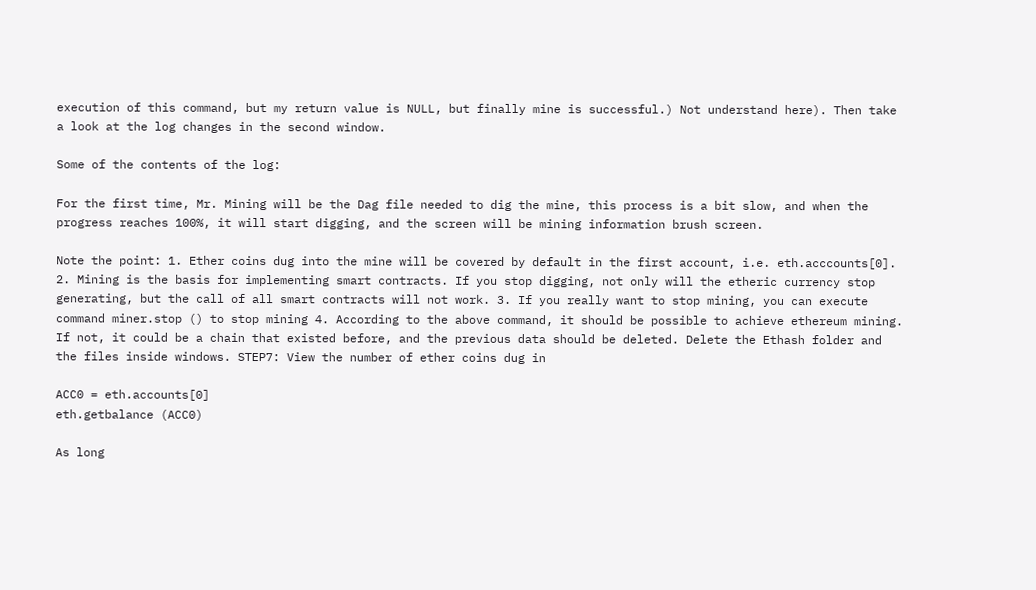execution of this command, but my return value is NULL, but finally mine is successful.) Not understand here). Then take a look at the log changes in the second window.

Some of the contents of the log:

For the first time, Mr. Mining will be the Dag file needed to dig the mine, this process is a bit slow, and when the progress reaches 100%, it will start digging, and the screen will be mining information brush screen.

Note the point: 1. Ether coins dug into the mine will be covered by default in the first account, i.e. eth.acccounts[0]. 2. Mining is the basis for implementing smart contracts. If you stop digging, not only will the etheric currency stop generating, but the call of all smart contracts will not work. 3. If you really want to stop mining, you can execute command miner.stop () to stop mining 4. According to the above command, it should be possible to achieve ethereum mining. If not, it could be a chain that existed before, and the previous data should be deleted. Delete the Ethash folder and the files inside windows. STEP7: View the number of ether coins dug in

ACC0 = eth.accounts[0]
eth.getbalance (ACC0)

As long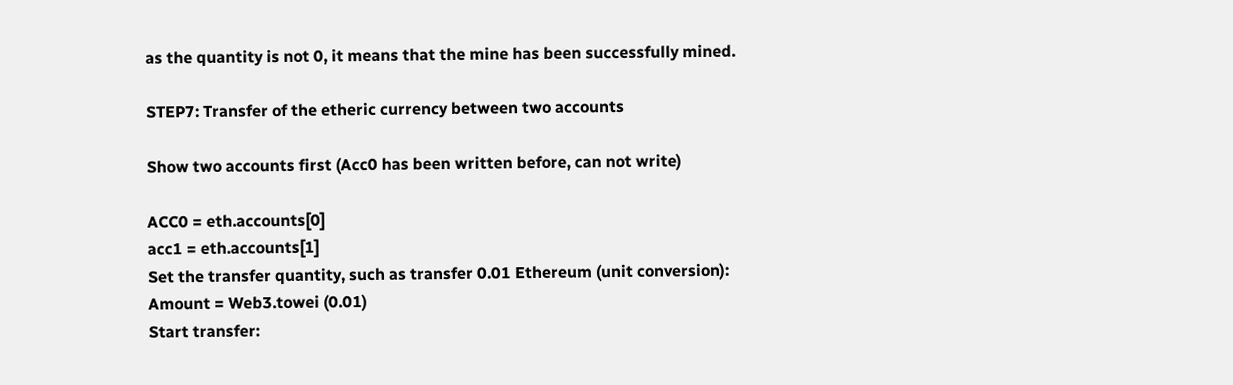as the quantity is not 0, it means that the mine has been successfully mined.

STEP7: Transfer of the etheric currency between two accounts

Show two accounts first (Acc0 has been written before, can not write)

ACC0 = eth.accounts[0]
acc1 = eth.accounts[1]
Set the transfer quantity, such as transfer 0.01 Ethereum (unit conversion):
Amount = Web3.towei (0.01)
Start transfer: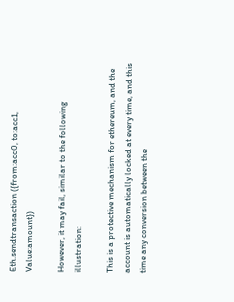Eth.sendtransaction ({from:acc0, to:acc1, Value:amount})

However, it may fail, similar to the following illustration:

This is a protective mechanism for ethereum, and the account is automatically locked at every time, and this time any conversion between the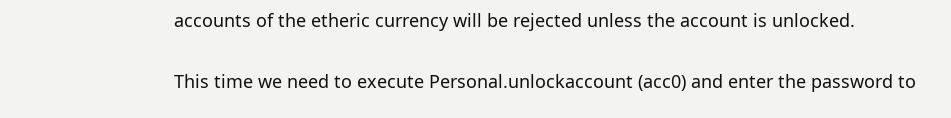accounts of the etheric currency will be rejected unless the account is unlocked.

This time we need to execute Personal.unlockaccount (acc0) and enter the password to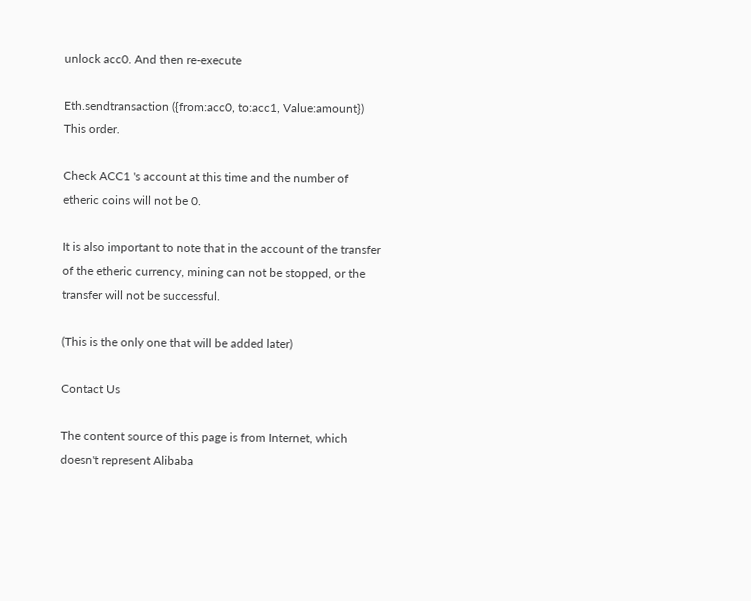unlock acc0. And then re-execute

Eth.sendtransaction ({from:acc0, to:acc1, Value:amount})
This order.

Check ACC1 's account at this time and the number of etheric coins will not be 0.

It is also important to note that in the account of the transfer of the etheric currency, mining can not be stopped, or the transfer will not be successful.

(This is the only one that will be added later)

Contact Us

The content source of this page is from Internet, which doesn't represent Alibaba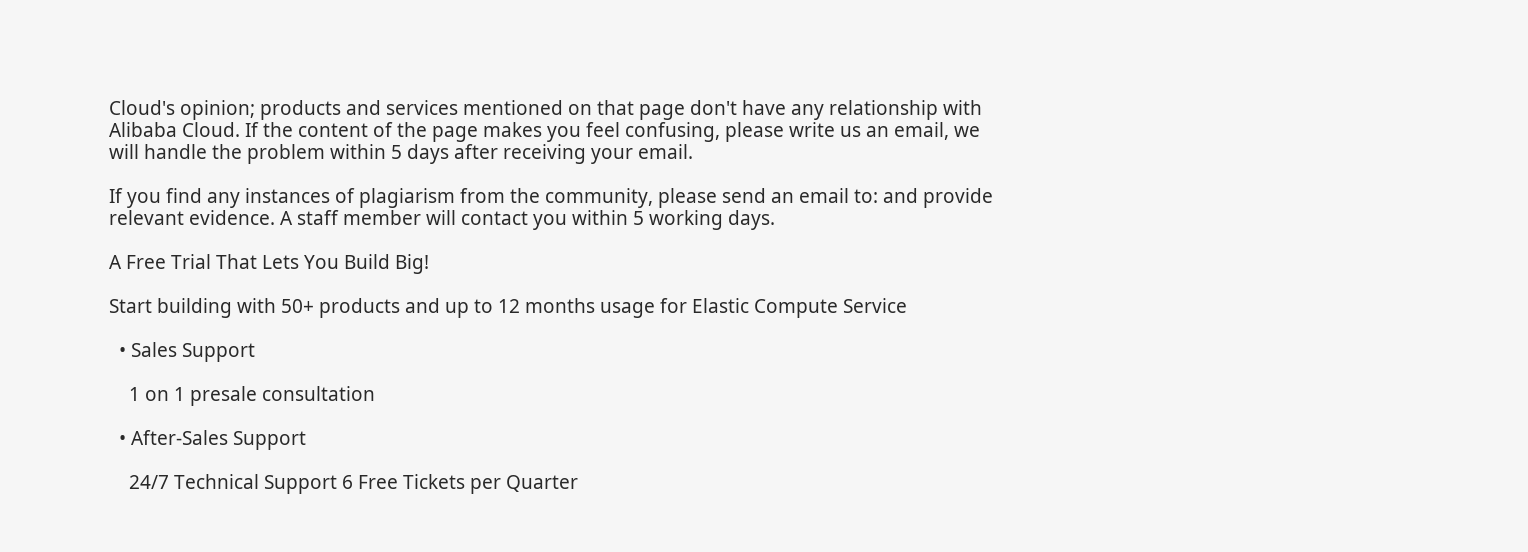Cloud's opinion; products and services mentioned on that page don't have any relationship with Alibaba Cloud. If the content of the page makes you feel confusing, please write us an email, we will handle the problem within 5 days after receiving your email.

If you find any instances of plagiarism from the community, please send an email to: and provide relevant evidence. A staff member will contact you within 5 working days.

A Free Trial That Lets You Build Big!

Start building with 50+ products and up to 12 months usage for Elastic Compute Service

  • Sales Support

    1 on 1 presale consultation

  • After-Sales Support

    24/7 Technical Support 6 Free Tickets per Quarter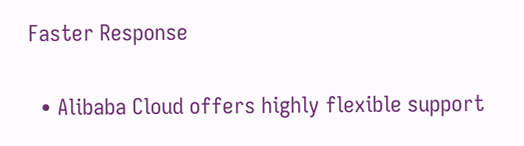Faster Response

  • Alibaba Cloud offers highly flexible support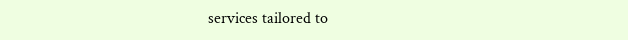services tailored to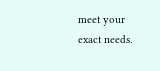meet your exact needs.